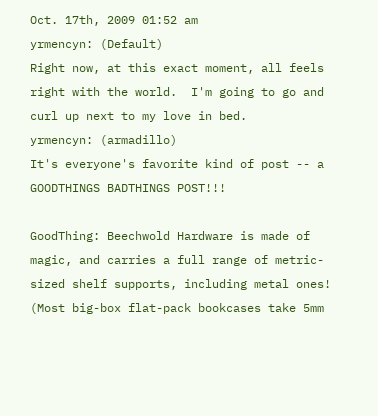Oct. 17th, 2009 01:52 am
yrmencyn: (Default)
Right now, at this exact moment, all feels right with the world.  I'm going to go and curl up next to my love in bed.
yrmencyn: (armadillo)
It's everyone's favorite kind of post -- a GOODTHINGS BADTHINGS POST!!!

GoodThing: Beechwold Hardware is made of magic, and carries a full range of metric-sized shelf supports, including metal ones! (Most big-box flat-pack bookcases take 5mm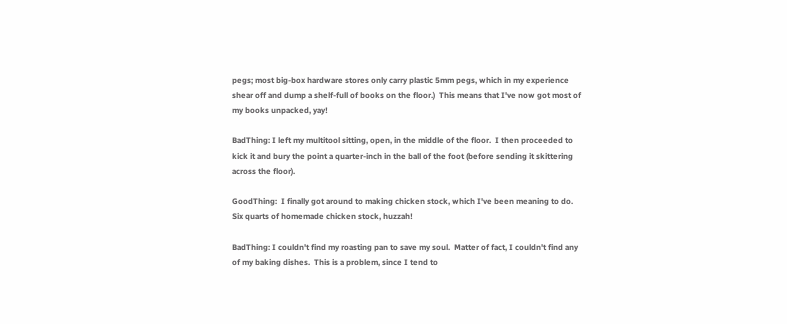pegs; most big-box hardware stores only carry plastic 5mm pegs, which in my experience shear off and dump a shelf-full of books on the floor.)  This means that I've now got most of my books unpacked, yay!

BadThing: I left my multitool sitting, open, in the middle of the floor.  I then proceeded to kick it and bury the point a quarter-inch in the ball of the foot (before sending it skittering across the floor).

GoodThing:  I finally got around to making chicken stock, which I've been meaning to do.  Six quarts of homemade chicken stock, huzzah!

BadThing: I couldn't find my roasting pan to save my soul.  Matter of fact, I couldn't find any of my baking dishes.  This is a problem, since I tend to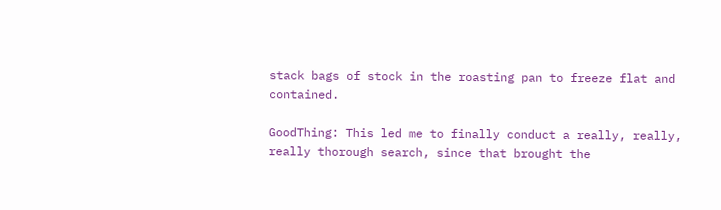stack bags of stock in the roasting pan to freeze flat and contained.

GoodThing: This led me to finally conduct a really, really, really thorough search, since that brought the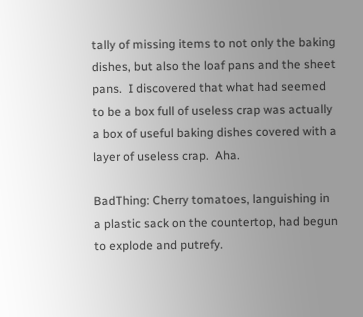tally of missing items to not only the baking dishes, but also the loaf pans and the sheet pans.  I discovered that what had seemed to be a box full of useless crap was actually a box of useful baking dishes covered with a layer of useless crap.  Aha.

BadThing: Cherry tomatoes, languishing in a plastic sack on the countertop, had begun to explode and putrefy.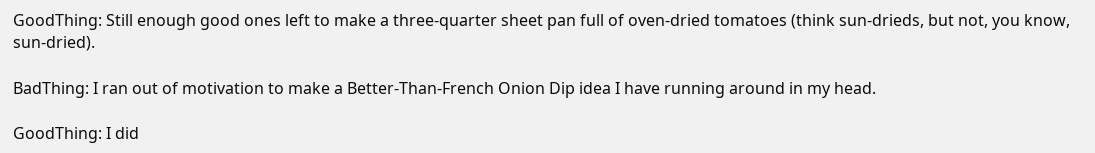GoodThing: Still enough good ones left to make a three-quarter sheet pan full of oven-dried tomatoes (think sun-drieds, but not, you know, sun-dried).

BadThing: I ran out of motivation to make a Better-Than-French Onion Dip idea I have running around in my head.

GoodThing: I did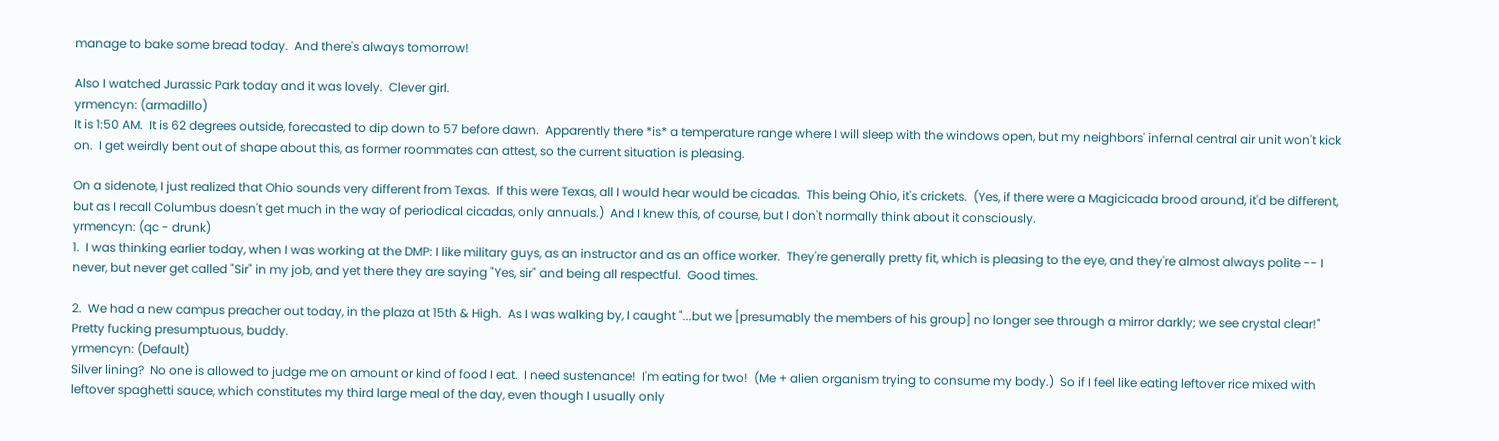manage to bake some bread today.  And there's always tomorrow!

Also I watched Jurassic Park today and it was lovely.  Clever girl.
yrmencyn: (armadillo)
It is 1:50 AM.  It is 62 degrees outside, forecasted to dip down to 57 before dawn.  Apparently there *is* a temperature range where I will sleep with the windows open, but my neighbors' infernal central air unit won't kick on.  I get weirdly bent out of shape about this, as former roommates can attest, so the current situation is pleasing.

On a sidenote, I just realized that Ohio sounds very different from Texas.  If this were Texas, all I would hear would be cicadas.  This being Ohio, it's crickets.  (Yes, if there were a Magicicada brood around, it'd be different, but as I recall Columbus doesn't get much in the way of periodical cicadas, only annuals.)  And I knew this, of course, but I don't normally think about it consciously.
yrmencyn: (qc - drunk)
1.  I was thinking earlier today, when I was working at the DMP: I like military guys, as an instructor and as an office worker.  They're generally pretty fit, which is pleasing to the eye, and they're almost always polite -- I never, but never get called "Sir" in my job, and yet there they are saying "Yes, sir" and being all respectful.  Good times.

2.  We had a new campus preacher out today, in the plaza at 15th & High.  As I was walking by, I caught "...but we [presumably the members of his group] no longer see through a mirror darkly; we see crystal clear!"  Pretty fucking presumptuous, buddy.
yrmencyn: (Default)
Silver lining?  No one is allowed to judge me on amount or kind of food I eat.  I need sustenance!  I'm eating for two!  (Me + alien organism trying to consume my body.)  So if I feel like eating leftover rice mixed with leftover spaghetti sauce, which constitutes my third large meal of the day, even though I usually only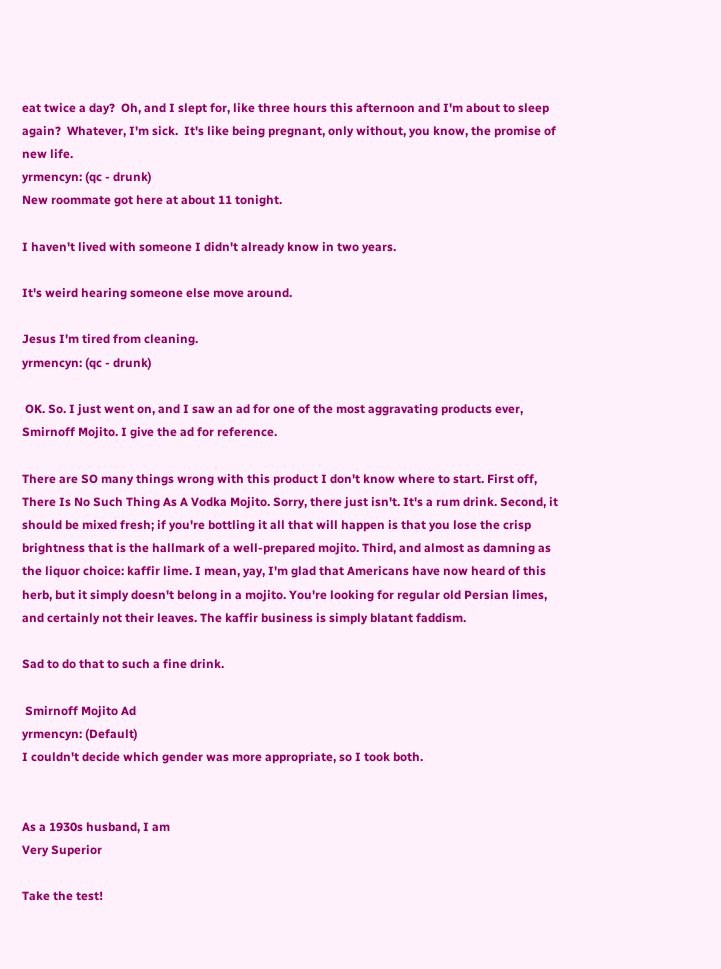eat twice a day?  Oh, and I slept for, like three hours this afternoon and I'm about to sleep again?  Whatever, I'm sick.  It's like being pregnant, only without, you know, the promise of new life.
yrmencyn: (qc - drunk)
New roommate got here at about 11 tonight.

I haven't lived with someone I didn't already know in two years.

It's weird hearing someone else move around.

Jesus I'm tired from cleaning.
yrmencyn: (qc - drunk)

 OK. So. I just went on, and I saw an ad for one of the most aggravating products ever, Smirnoff Mojito. I give the ad for reference.

There are SO many things wrong with this product I don't know where to start. First off, There Is No Such Thing As A Vodka Mojito. Sorry, there just isn't. It's a rum drink. Second, it should be mixed fresh; if you're bottling it all that will happen is that you lose the crisp brightness that is the hallmark of a well-prepared mojito. Third, and almost as damning as the liquor choice: kaffir lime. I mean, yay, I'm glad that Americans have now heard of this herb, but it simply doesn't belong in a mojito. You're looking for regular old Persian limes, and certainly not their leaves. The kaffir business is simply blatant faddism.

Sad to do that to such a fine drink.

 Smirnoff Mojito Ad
yrmencyn: (Default)
I couldn't decide which gender was more appropriate, so I took both.


As a 1930s husband, I am
Very Superior

Take the test!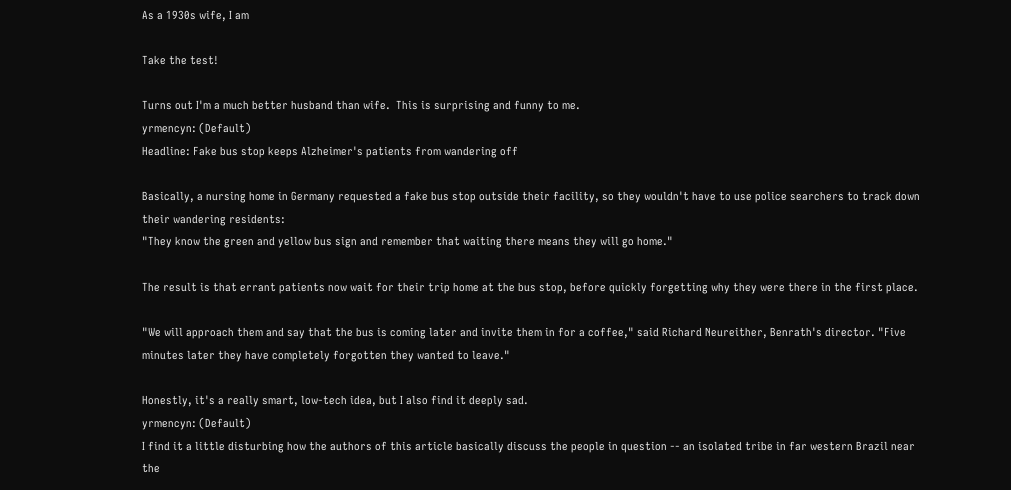As a 1930s wife, I am

Take the test!

Turns out I'm a much better husband than wife.  This is surprising and funny to me.
yrmencyn: (Default)
Headline: Fake bus stop keeps Alzheimer's patients from wandering off

Basically, a nursing home in Germany requested a fake bus stop outside their facility, so they wouldn't have to use police searchers to track down their wandering residents:
"They know the green and yellow bus sign and remember that waiting there means they will go home."

The result is that errant patients now wait for their trip home at the bus stop, before quickly forgetting why they were there in the first place.

"We will approach them and say that the bus is coming later and invite them in for a coffee," said Richard Neureither, Benrath's director. "Five minutes later they have completely forgotten they wanted to leave."

Honestly, it's a really smart, low-tech idea, but I also find it deeply sad.
yrmencyn: (Default)
I find it a little disturbing how the authors of this article basically discuss the people in question -- an isolated tribe in far western Brazil near the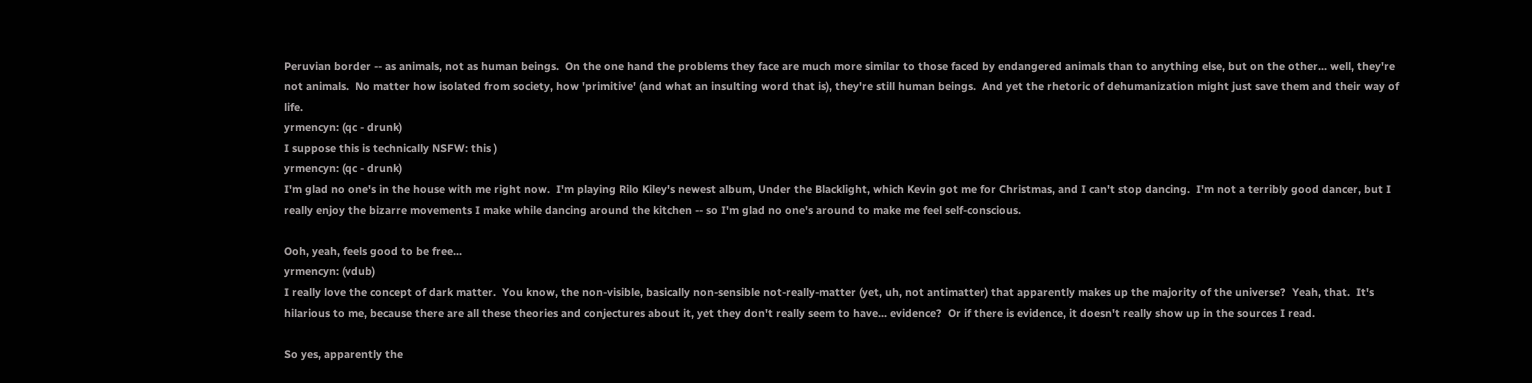Peruvian border -- as animals, not as human beings.  On the one hand the problems they face are much more similar to those faced by endangered animals than to anything else, but on the other... well, they're not animals.  No matter how isolated from society, how 'primitive' (and what an insulting word that is), they're still human beings.  And yet the rhetoric of dehumanization might just save them and their way of life.
yrmencyn: (qc - drunk)
I suppose this is technically NSFW: this )
yrmencyn: (qc - drunk)
I'm glad no one's in the house with me right now.  I'm playing Rilo Kiley's newest album, Under the Blacklight, which Kevin got me for Christmas, and I can't stop dancing.  I'm not a terribly good dancer, but I really enjoy the bizarre movements I make while dancing around the kitchen -- so I'm glad no one's around to make me feel self-conscious.

Ooh, yeah, feels good to be free...
yrmencyn: (vdub)
I really love the concept of dark matter.  You know, the non-visible, basically non-sensible not-really-matter (yet, uh, not antimatter) that apparently makes up the majority of the universe?  Yeah, that.  It's hilarious to me, because there are all these theories and conjectures about it, yet they don't really seem to have... evidence?  Or if there is evidence, it doesn't really show up in the sources I read.

So yes, apparently the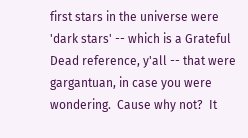first stars in the universe were 'dark stars' -- which is a Grateful Dead reference, y'all -- that were gargantuan, in case you were wondering.  Cause why not?  It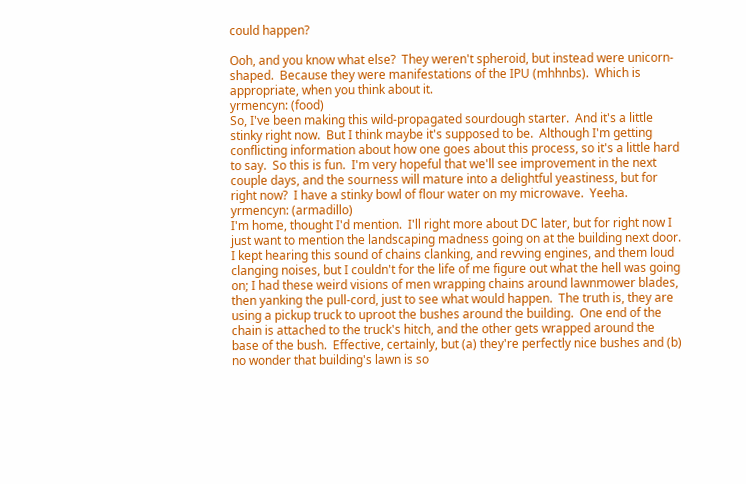could happen?

Ooh, and you know what else?  They weren't spheroid, but instead were unicorn-shaped.  Because they were manifestations of the IPU (mhhnbs).  Which is appropriate, when you think about it.
yrmencyn: (food)
So, I've been making this wild-propagated sourdough starter.  And it's a little stinky right now.  But I think maybe it's supposed to be.  Although I'm getting conflicting information about how one goes about this process, so it's a little hard to say.  So this is fun.  I'm very hopeful that we'll see improvement in the next couple days, and the sourness will mature into a delightful yeastiness, but for right now?  I have a stinky bowl of flour water on my microwave.  Yeeha.
yrmencyn: (armadillo)
I'm home, thought I'd mention.  I'll right more about DC later, but for right now I just want to mention the landscaping madness going on at the building next door.  I kept hearing this sound of chains clanking, and revving engines, and them loud clanging noises, but I couldn't for the life of me figure out what the hell was going on; I had these weird visions of men wrapping chains around lawnmower blades, then yanking the pull-cord, just to see what would happen.  The truth is, they are using a pickup truck to uproot the bushes around the building.  One end of the chain is attached to the truck's hitch, and the other gets wrapped around the base of the bush.  Effective, certainly, but (a) they're perfectly nice bushes and (b) no wonder that building's lawn is so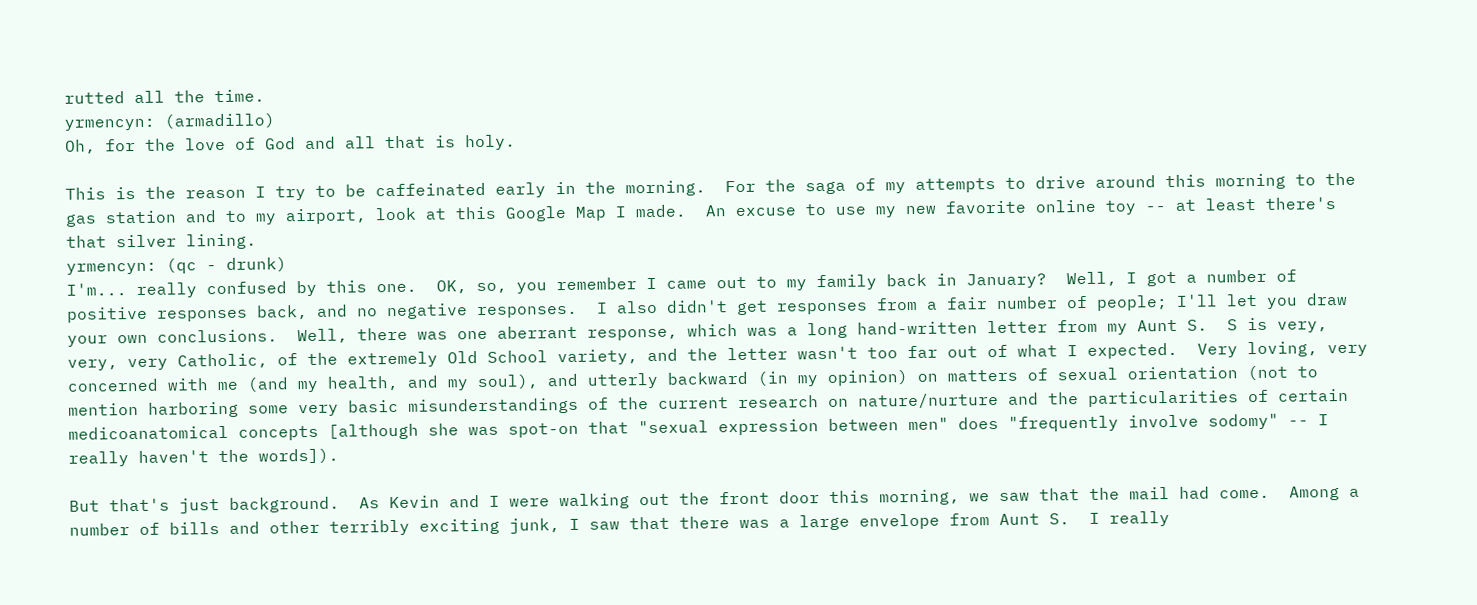rutted all the time.
yrmencyn: (armadillo)
Oh, for the love of God and all that is holy.

This is the reason I try to be caffeinated early in the morning.  For the saga of my attempts to drive around this morning to the gas station and to my airport, look at this Google Map I made.  An excuse to use my new favorite online toy -- at least there's that silver lining.
yrmencyn: (qc - drunk)
I'm... really confused by this one.  OK, so, you remember I came out to my family back in January?  Well, I got a number of positive responses back, and no negative responses.  I also didn't get responses from a fair number of people; I'll let you draw your own conclusions.  Well, there was one aberrant response, which was a long hand-written letter from my Aunt S.  S is very, very, very Catholic, of the extremely Old School variety, and the letter wasn't too far out of what I expected.  Very loving, very concerned with me (and my health, and my soul), and utterly backward (in my opinion) on matters of sexual orientation (not to mention harboring some very basic misunderstandings of the current research on nature/nurture and the particularities of certain medicoanatomical concepts [although she was spot-on that "sexual expression between men" does "frequently involve sodomy" -- I really haven't the words]).

But that's just background.  As Kevin and I were walking out the front door this morning, we saw that the mail had come.  Among a number of bills and other terribly exciting junk, I saw that there was a large envelope from Aunt S.  I really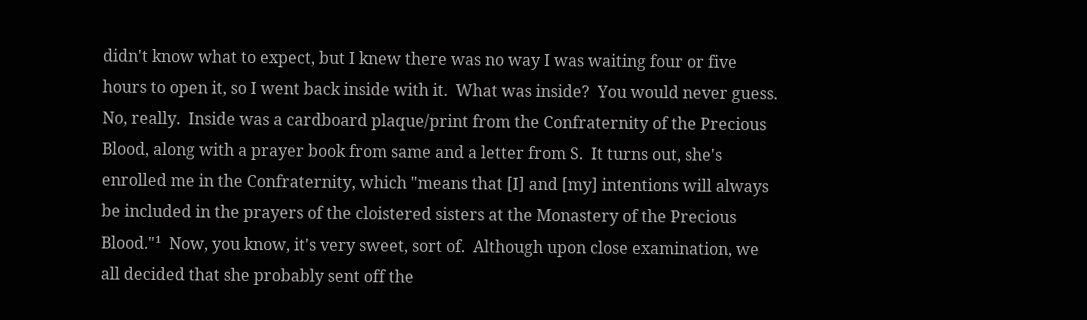didn't know what to expect, but I knew there was no way I was waiting four or five hours to open it, so I went back inside with it.  What was inside?  You would never guess.  No, really.  Inside was a cardboard plaque/print from the Confraternity of the Precious Blood, along with a prayer book from same and a letter from S.  It turns out, she's enrolled me in the Confraternity, which "means that [I] and [my] intentions will always be included in the prayers of the cloistered sisters at the Monastery of the Precious Blood."¹  Now, you know, it's very sweet, sort of.  Although upon close examination, we all decided that she probably sent off the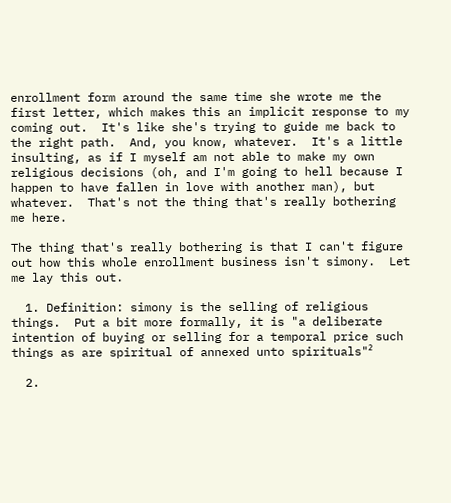enrollment form around the same time she wrote me the first letter, which makes this an implicit response to my coming out.  It's like she's trying to guide me back to the right path.  And, you know, whatever.  It's a little insulting, as if I myself am not able to make my own religious decisions (oh, and I'm going to hell because I happen to have fallen in love with another man), but whatever.  That's not the thing that's really bothering me here.

The thing that's really bothering is that I can't figure out how this whole enrollment business isn't simony.  Let me lay this out.

  1. Definition: simony is the selling of religious things.  Put a bit more formally, it is "a deliberate intention of buying or selling for a temporal price such things as are spiritual of annexed unto spirituals"²

  2.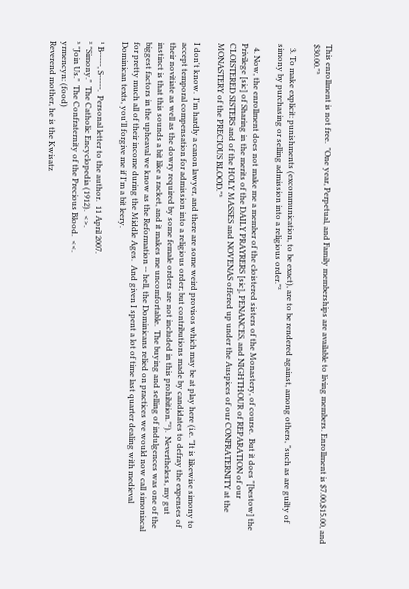This enrollment is not free.  "One year, Perpetual, and Family memberships are available to living members. Enrollment is $7.00,$15.00, and $30.00."³

  3. To make explicit: punishments (excommunication, to be exact), are to be rendered against, among others, "such as are guilty of simony by purchasing or selling admission into a religious order."²

  4. Now, the enrollment does not make me a member of the cloistered sisters of the Monastery, of course.  But it does "[bestow] the Privilege [sic] of Sharing in the merits of the DAILY PRAYRERS [sic], PENANCES, and NIGHTHOUR of REPARATION of our CLOISTERED SISTERS and of the HOLY MASSES and NOVENAS offered up under the Auspices of our CONFRATERNITY at the MONASTERY of the PRECIOUS BLOOD."³

I don't know.  I'm hardly a canon lawyer, and there are some weird provisos which may be at play here (i.e. "It is likewise simony to accept temporal compensation for admission into a religious order; but contributions made by candidates to defray the expenses of their novitiate as well as the dowry required by some female orders are not included in this prohibition."²).  Nevertheless, my gut instinct is that this sounds a bit like a racket, and it makes me uncomfortable.  The buying and selling of indulgences was one of the biggest factors in the upheaval we know as the Reformation -- hell, the Dominicans relied on practices we would now call simoniacal for pretty much all of their income during the Middle Ages.  And given I spent a lot of time last quarter dealing with medieval Dominican texts, you'll forgive me if I'm a bit leery.

¹ B-----, S-----.  Personal letter to the author.  11 April 2007.
² "Simony."  The Catholic Encyclopedia (1912).  <>.
³ "Join Us."  The Confraternity of the Precious Blood.  <<.
yrmencyn: (food)
Reverend mother, he is the Kwisatz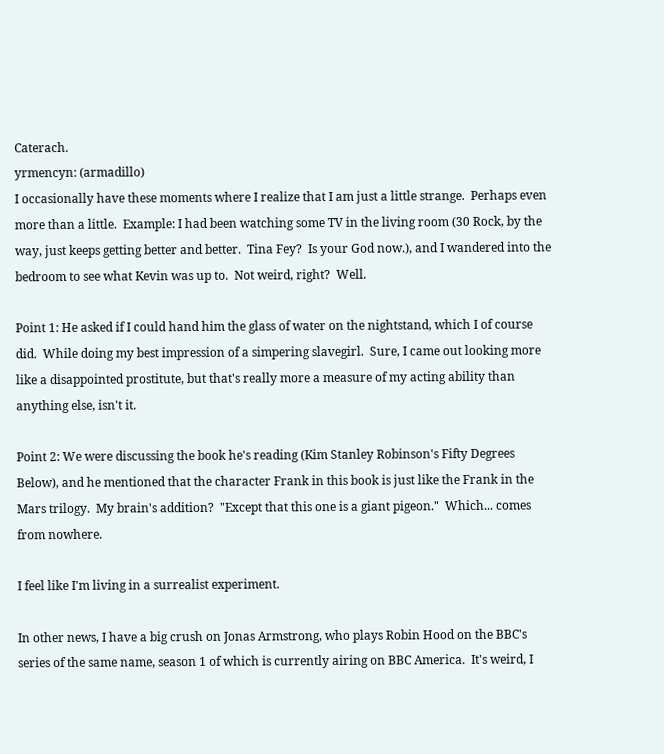Caterach.
yrmencyn: (armadillo)
I occasionally have these moments where I realize that I am just a little strange.  Perhaps even more than a little.  Example: I had been watching some TV in the living room (30 Rock, by the way, just keeps getting better and better.  Tina Fey?  Is your God now.), and I wandered into the bedroom to see what Kevin was up to.  Not weird, right?  Well.

Point 1: He asked if I could hand him the glass of water on the nightstand, which I of course did.  While doing my best impression of a simpering slavegirl.  Sure, I came out looking more like a disappointed prostitute, but that's really more a measure of my acting ability than anything else, isn't it.

Point 2: We were discussing the book he's reading (Kim Stanley Robinson's Fifty Degrees Below), and he mentioned that the character Frank in this book is just like the Frank in the Mars trilogy.  My brain's addition?  "Except that this one is a giant pigeon."  Which... comes from nowhere.

I feel like I'm living in a surrealist experiment.

In other news, I have a big crush on Jonas Armstrong, who plays Robin Hood on the BBC's series of the same name, season 1 of which is currently airing on BBC America.  It's weird, I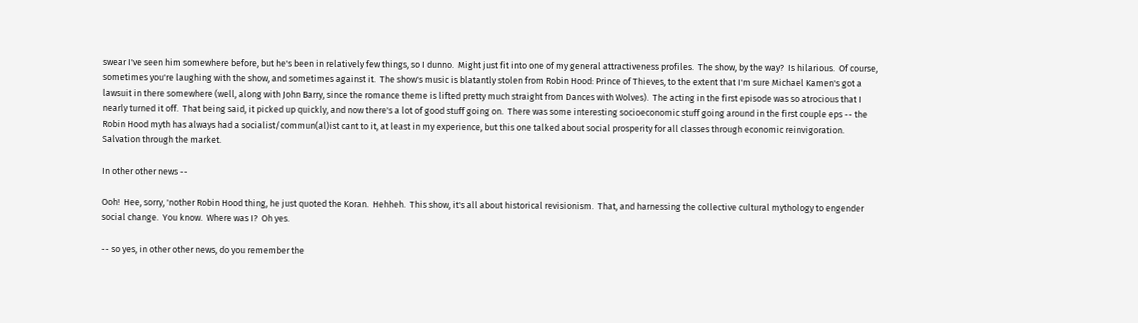swear I've seen him somewhere before, but he's been in relatively few things, so I dunno.  Might just fit into one of my general attractiveness profiles.  The show, by the way?  Is hilarious.  Of course, sometimes you're laughing with the show, and sometimes against it.  The show's music is blatantly stolen from Robin Hood: Prince of Thieves, to the extent that I'm sure Michael Kamen's got a lawsuit in there somewhere (well, along with John Barry, since the romance theme is lifted pretty much straight from Dances with Wolves).  The acting in the first episode was so atrocious that I nearly turned it off.  That being said, it picked up quickly, and now there's a lot of good stuff going on.  There was some interesting socioeconomic stuff going around in the first couple eps -- the Robin Hood myth has always had a socialist/commun(al)ist cant to it, at least in my experience, but this one talked about social prosperity for all classes through economic reinvigoration.  Salvation through the market.

In other other news --

Ooh!  Hee, sorry, 'nother Robin Hood thing, he just quoted the Koran.  Hehheh.  This show, it's all about historical revisionism.  That, and harnessing the collective cultural mythology to engender social change.  You know.  Where was I?  Oh yes.

-- so yes, in other other news, do you remember the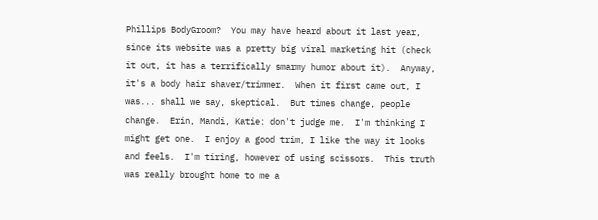Phillips BodyGroom?  You may have heard about it last year, since its website was a pretty big viral marketing hit (check it out, it has a terrifically smarmy humor about it).  Anyway, it's a body hair shaver/trimmer.  When it first came out, I was... shall we say, skeptical.  But times change, people change.  Erin, Mandi, Katie: don't judge me.  I'm thinking I might get one.  I enjoy a good trim, I like the way it looks and feels.  I'm tiring, however of using scissors.  This truth was really brought home to me a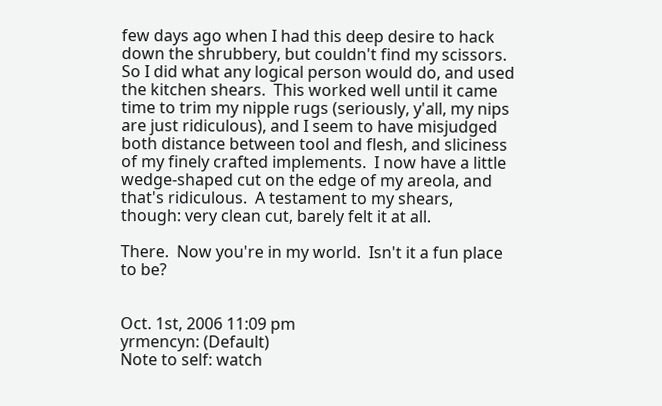few days ago when I had this deep desire to hack down the shrubbery, but couldn't find my scissors.  So I did what any logical person would do, and used the kitchen shears.  This worked well until it came time to trim my nipple rugs (seriously, y'all, my nips are just ridiculous), and I seem to have misjudged both distance between tool and flesh, and sliciness of my finely crafted implements.  I now have a little wedge-shaped cut on the edge of my areola, and that's ridiculous.  A testament to my shears, though: very clean cut, barely felt it at all.

There.  Now you're in my world.  Isn't it a fun place to be?


Oct. 1st, 2006 11:09 pm
yrmencyn: (Default)
Note to self: watch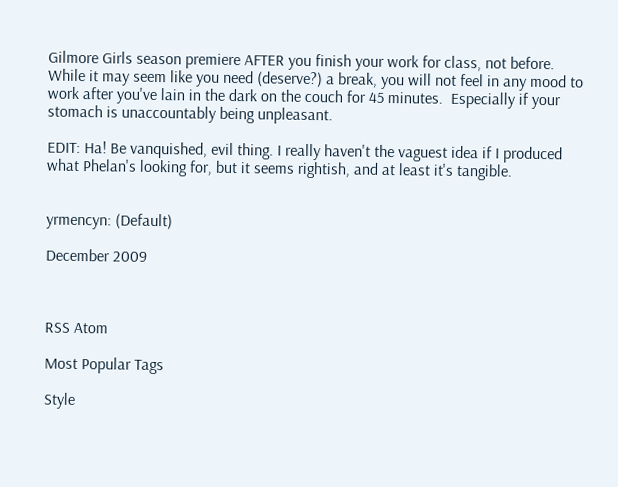Gilmore Girls season premiere AFTER you finish your work for class, not before.  While it may seem like you need (deserve?) a break, you will not feel in any mood to work after you've lain in the dark on the couch for 45 minutes.  Especially if your stomach is unaccountably being unpleasant.

EDIT: Ha! Be vanquished, evil thing. I really haven't the vaguest idea if I produced what Phelan's looking for, but it seems rightish, and at least it's tangible.


yrmencyn: (Default)

December 2009



RSS Atom

Most Popular Tags

Style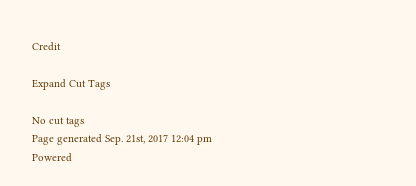Credit

Expand Cut Tags

No cut tags
Page generated Sep. 21st, 2017 12:04 pm
Powered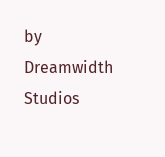by Dreamwidth Studios